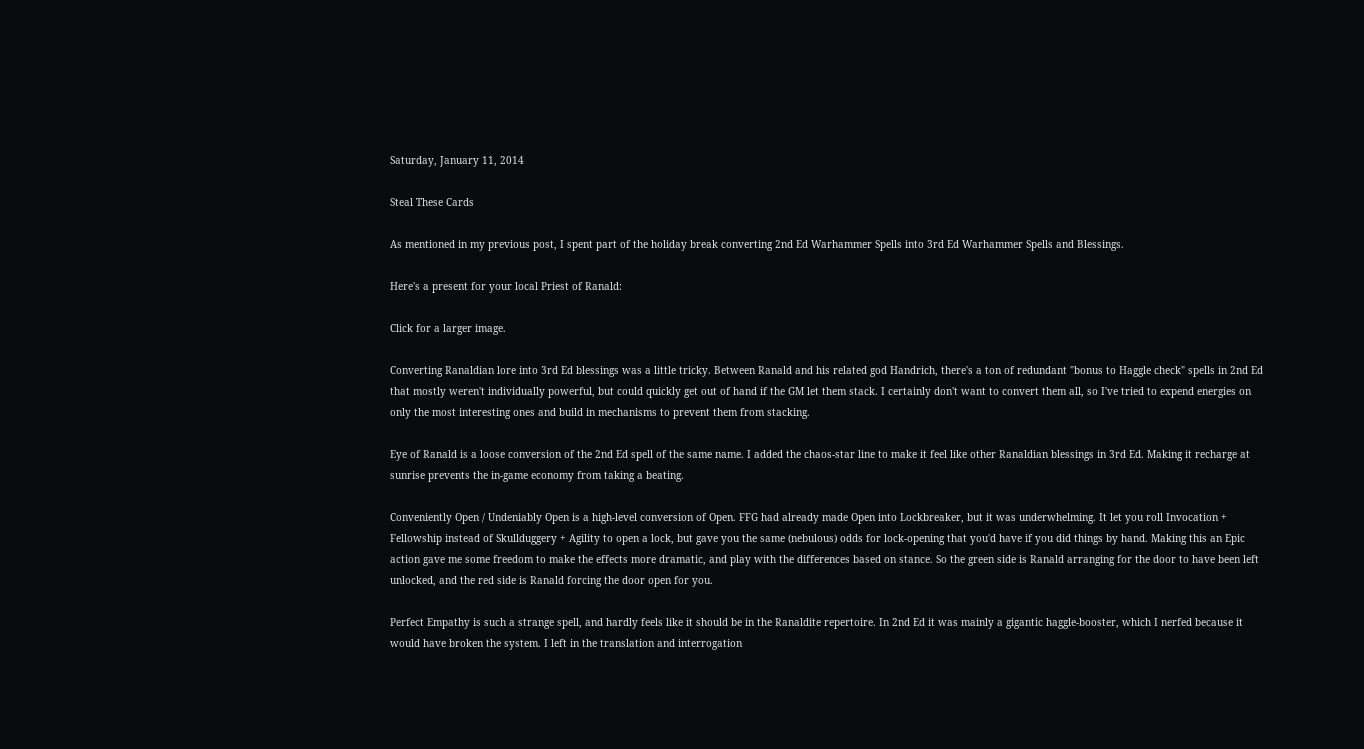Saturday, January 11, 2014

Steal These Cards

As mentioned in my previous post, I spent part of the holiday break converting 2nd Ed Warhammer Spells into 3rd Ed Warhammer Spells and Blessings.

Here's a present for your local Priest of Ranald:

Click for a larger image.

Converting Ranaldian lore into 3rd Ed blessings was a little tricky. Between Ranald and his related god Handrich, there's a ton of redundant "bonus to Haggle check" spells in 2nd Ed that mostly weren't individually powerful, but could quickly get out of hand if the GM let them stack. I certainly don't want to convert them all, so I've tried to expend energies on only the most interesting ones and build in mechanisms to prevent them from stacking.

Eye of Ranald is a loose conversion of the 2nd Ed spell of the same name. I added the chaos-star line to make it feel like other Ranaldian blessings in 3rd Ed. Making it recharge at sunrise prevents the in-game economy from taking a beating.

Conveniently Open / Undeniably Open is a high-level conversion of Open. FFG had already made Open into Lockbreaker, but it was underwhelming. It let you roll Invocation + Fellowship instead of Skullduggery + Agility to open a lock, but gave you the same (nebulous) odds for lock-opening that you'd have if you did things by hand. Making this an Epic action gave me some freedom to make the effects more dramatic, and play with the differences based on stance. So the green side is Ranald arranging for the door to have been left unlocked, and the red side is Ranald forcing the door open for you.

Perfect Empathy is such a strange spell, and hardly feels like it should be in the Ranaldite repertoire. In 2nd Ed it was mainly a gigantic haggle-booster, which I nerfed because it would have broken the system. I left in the translation and interrogation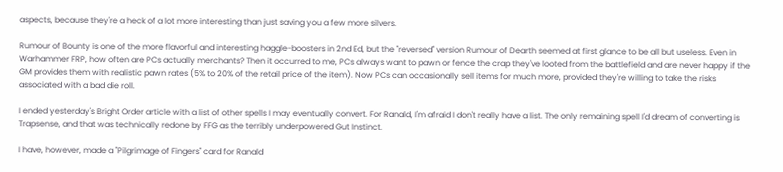aspects, because they're a heck of a lot more interesting than just saving you a few more silvers.

Rumour of Bounty is one of the more flavorful and interesting haggle-boosters in 2nd Ed, but the "reversed" version Rumour of Dearth seemed at first glance to be all but useless. Even in Warhammer FRP, how often are PCs actually merchants? Then it occurred to me, PCs always want to pawn or fence the crap they've looted from the battlefield and are never happy if the GM provides them with realistic pawn rates (5% to 20% of the retail price of the item). Now PCs can occasionally sell items for much more, provided they're willing to take the risks associated with a bad die roll.

I ended yesterday's Bright Order article with a list of other spells I may eventually convert. For Ranald, I'm afraid I don't really have a list. The only remaining spell I'd dream of converting is Trapsense, and that was technically redone by FFG as the terribly underpowered Gut Instinct.

I have, however, made a "Pilgrimage of Fingers" card for Ranald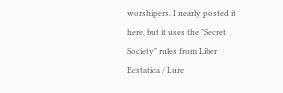worshipers. I nearly posted it here, but it uses the "Secret Society" rules from Liber Ecstatica / Lure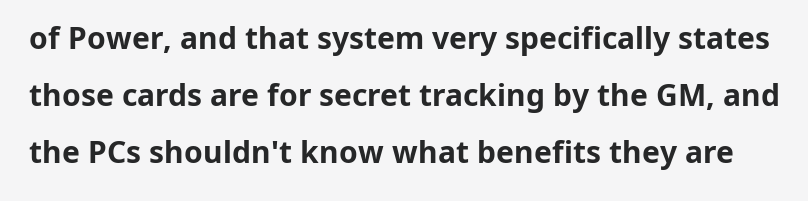of Power, and that system very specifically states those cards are for secret tracking by the GM, and the PCs shouldn't know what benefits they are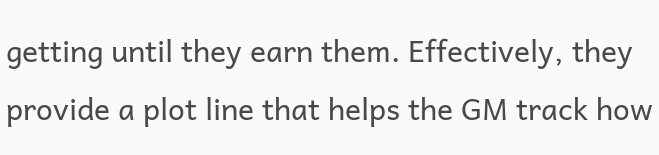getting until they earn them. Effectively, they provide a plot line that helps the GM track how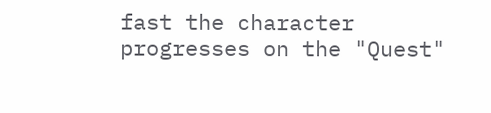fast the character progresses on the "Quest"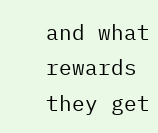and what rewards they get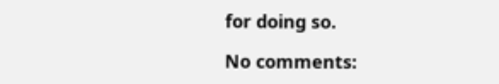for doing so.

No comments: